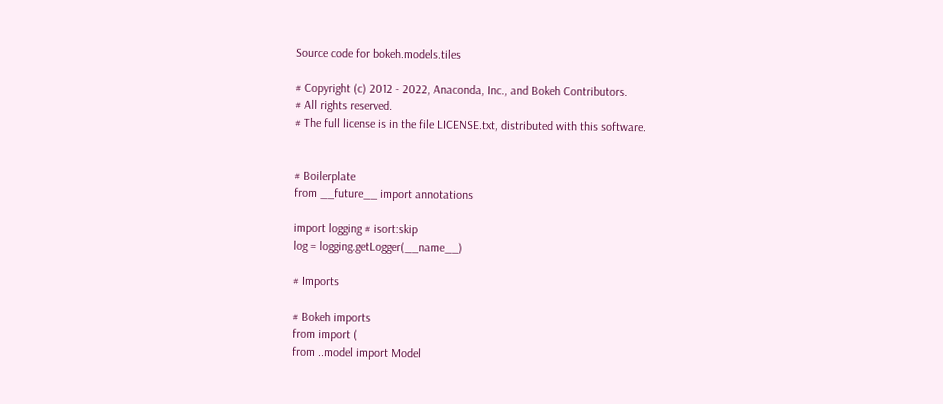Source code for bokeh.models.tiles

# Copyright (c) 2012 - 2022, Anaconda, Inc., and Bokeh Contributors.
# All rights reserved.
# The full license is in the file LICENSE.txt, distributed with this software.


# Boilerplate
from __future__ import annotations

import logging # isort:skip
log = logging.getLogger(__name__)

# Imports

# Bokeh imports
from import (
from ..model import Model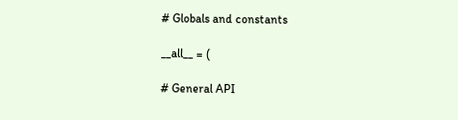# Globals and constants

__all__ = (

# General API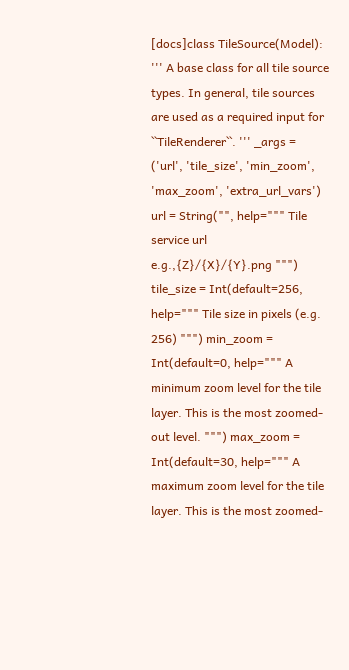[docs]class TileSource(Model): ''' A base class for all tile source types. In general, tile sources are used as a required input for ``TileRenderer``. ''' _args = ('url', 'tile_size', 'min_zoom', 'max_zoom', 'extra_url_vars') url = String("", help=""" Tile service url e.g.,{Z}/{X}/{Y}.png """) tile_size = Int(default=256, help=""" Tile size in pixels (e.g. 256) """) min_zoom = Int(default=0, help=""" A minimum zoom level for the tile layer. This is the most zoomed-out level. """) max_zoom = Int(default=30, help=""" A maximum zoom level for the tile layer. This is the most zoomed-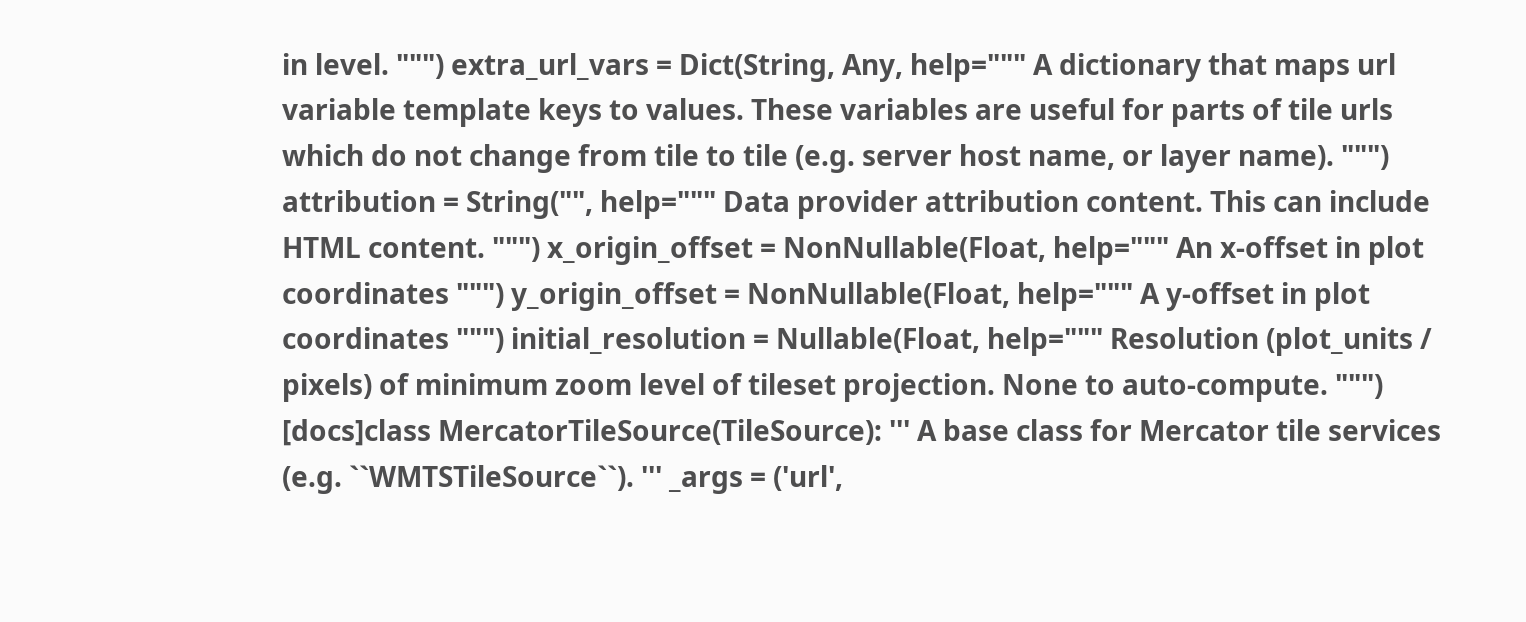in level. """) extra_url_vars = Dict(String, Any, help=""" A dictionary that maps url variable template keys to values. These variables are useful for parts of tile urls which do not change from tile to tile (e.g. server host name, or layer name). """) attribution = String("", help=""" Data provider attribution content. This can include HTML content. """) x_origin_offset = NonNullable(Float, help=""" An x-offset in plot coordinates """) y_origin_offset = NonNullable(Float, help=""" A y-offset in plot coordinates """) initial_resolution = Nullable(Float, help=""" Resolution (plot_units / pixels) of minimum zoom level of tileset projection. None to auto-compute. """)
[docs]class MercatorTileSource(TileSource): ''' A base class for Mercator tile services (e.g. ``WMTSTileSource``). ''' _args = ('url',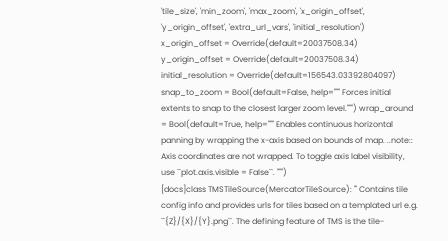'tile_size', 'min_zoom', 'max_zoom', 'x_origin_offset', 'y_origin_offset', 'extra_url_vars', 'initial_resolution') x_origin_offset = Override(default=20037508.34) y_origin_offset = Override(default=20037508.34) initial_resolution = Override(default=156543.03392804097) snap_to_zoom = Bool(default=False, help=""" Forces initial extents to snap to the closest larger zoom level.""") wrap_around = Bool(default=True, help=""" Enables continuous horizontal panning by wrapping the x-axis based on bounds of map. ..note:: Axis coordinates are not wrapped. To toggle axis label visibility, use ``plot.axis.visible = False``. """)
[docs]class TMSTileSource(MercatorTileSource): ''' Contains tile config info and provides urls for tiles based on a templated url e.g. ``{Z}/{X}/{Y}.png``. The defining feature of TMS is the tile-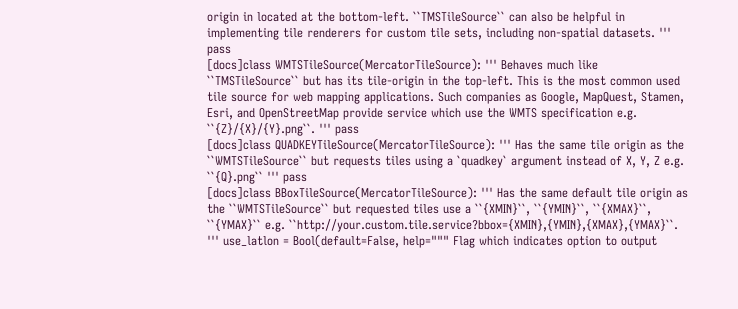origin in located at the bottom-left. ``TMSTileSource`` can also be helpful in implementing tile renderers for custom tile sets, including non-spatial datasets. ''' pass
[docs]class WMTSTileSource(MercatorTileSource): ''' Behaves much like ``TMSTileSource`` but has its tile-origin in the top-left. This is the most common used tile source for web mapping applications. Such companies as Google, MapQuest, Stamen, Esri, and OpenStreetMap provide service which use the WMTS specification e.g. ``{Z}/{X}/{Y}.png``. ''' pass
[docs]class QUADKEYTileSource(MercatorTileSource): ''' Has the same tile origin as the ``WMTSTileSource`` but requests tiles using a `quadkey` argument instead of X, Y, Z e.g. ``{Q}.png`` ''' pass
[docs]class BBoxTileSource(MercatorTileSource): ''' Has the same default tile origin as the ``WMTSTileSource`` but requested tiles use a ``{XMIN}``, ``{YMIN}``, ``{XMAX}``, ``{YMAX}`` e.g. ``http://your.custom.tile.service?bbox={XMIN},{YMIN},{XMAX},{YMAX}``. ''' use_latlon = Bool(default=False, help=""" Flag which indicates option to output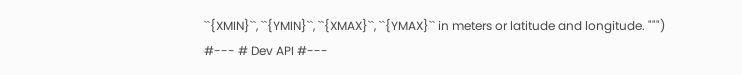``{XMIN}``, ``{YMIN}``, ``{XMAX}``, ``{YMAX}`` in meters or latitude and longitude. """)
#--- # Dev API #---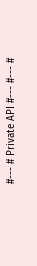#--- # Private API #--- #--- #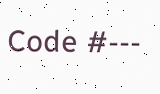Code #---